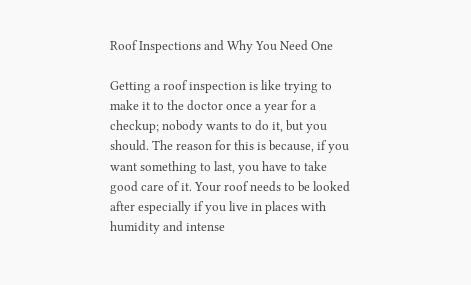Roof Inspections and Why You Need One

Getting a roof inspection is like trying to make it to the doctor once a year for a checkup; nobody wants to do it, but you should. The reason for this is because, if you want something to last, you have to take good care of it. Your roof needs to be looked after especially if you live in places with humidity and intense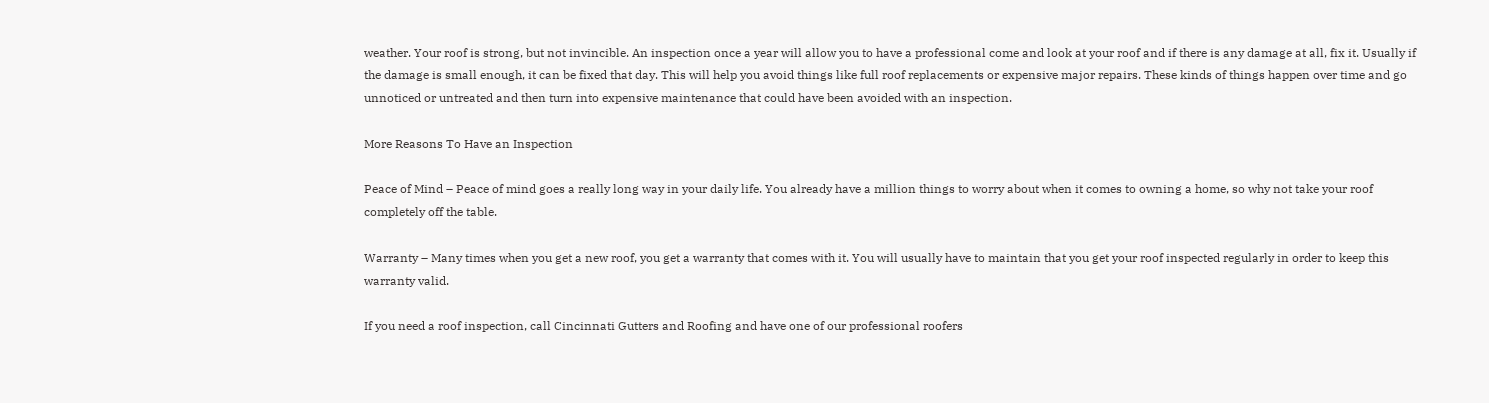weather. Your roof is strong, but not invincible. An inspection once a year will allow you to have a professional come and look at your roof and if there is any damage at all, fix it. Usually if the damage is small enough, it can be fixed that day. This will help you avoid things like full roof replacements or expensive major repairs. These kinds of things happen over time and go unnoticed or untreated and then turn into expensive maintenance that could have been avoided with an inspection.

More Reasons To Have an Inspection

Peace of Mind – Peace of mind goes a really long way in your daily life. You already have a million things to worry about when it comes to owning a home, so why not take your roof completely off the table.

Warranty – Many times when you get a new roof, you get a warranty that comes with it. You will usually have to maintain that you get your roof inspected regularly in order to keep this warranty valid.

If you need a roof inspection, call Cincinnati Gutters and Roofing and have one of our professional roofers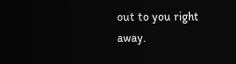out to you right away.